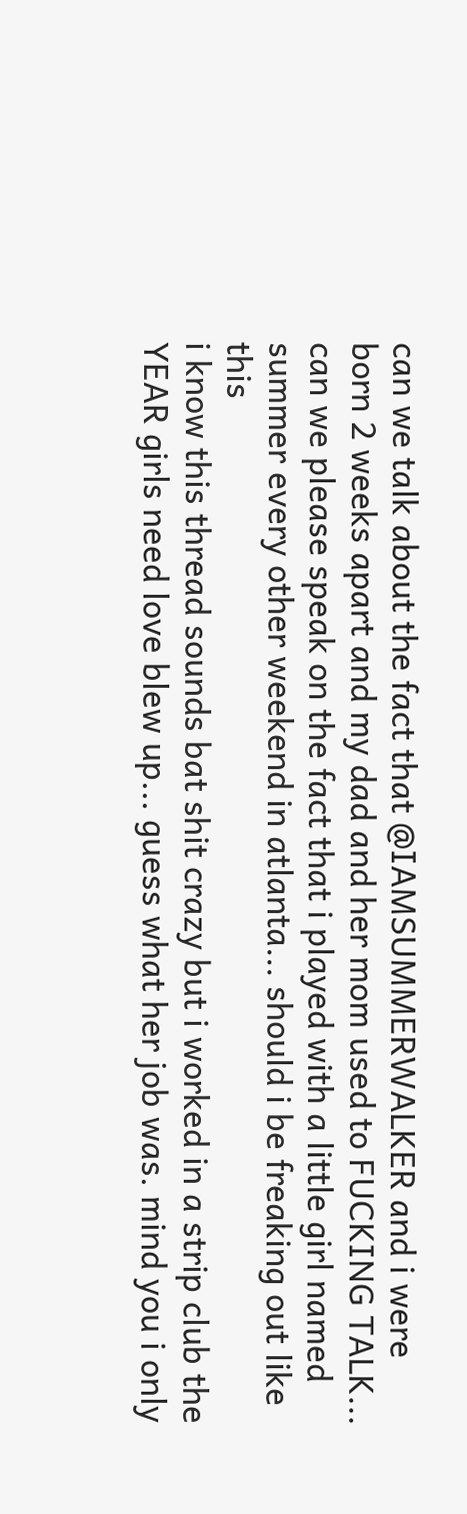can we talk about the fact that @IAMSUMMERWALKER and i were born 2 weeks apart and my dad and her mom used to FUCKING TALK... can we please speak on the fact that i played with a little girl named summer every other weekend in atlanta... should i be freaking out like this
i know this thread sounds bat shit crazy but i worked in a strip club the YEAR girls need love blew up... guess what her job was. mind you i only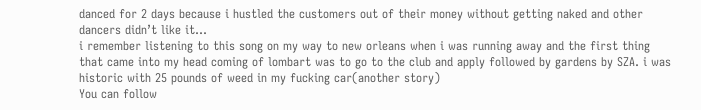danced for 2 days because i hustled the customers out of their money without getting naked and other dancers didn’t like it...
i remember listening to this song on my way to new orleans when i was running away and the first thing that came into my head coming of lombart was to go to the club and apply followed by gardens by SZA. i was historic with 25 pounds of weed in my fucking car(another story)
You can follow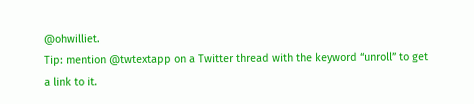@ohwilliet.
Tip: mention @twtextapp on a Twitter thread with the keyword “unroll” to get a link to it.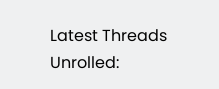Latest Threads Unrolled: